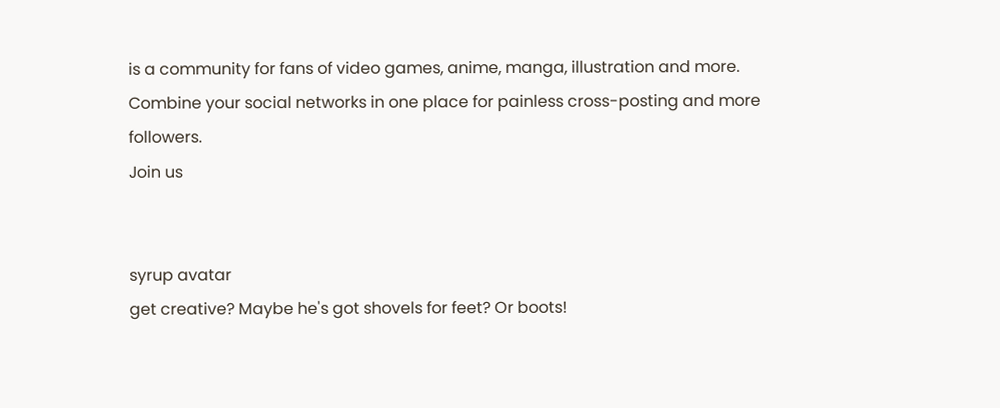is a community for fans of video games, anime, manga, illustration and more. Combine your social networks in one place for painless cross-posting and more followers.
Join us


syrup avatar
get creative? Maybe he's got shovels for feet? Or boots!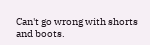Can't go wrong with shorts and boots.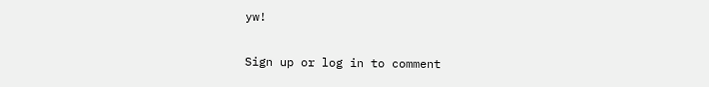yw!

Sign up or log in to comment